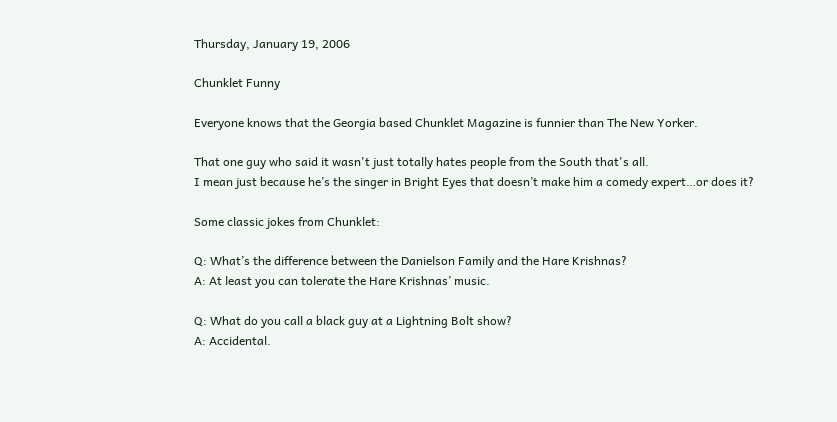Thursday, January 19, 2006

Chunklet Funny

Everyone knows that the Georgia based Chunklet Magazine is funnier than The New Yorker.

That one guy who said it wasn't just totally hates people from the South that's all.
I mean just because he’s the singer in Bright Eyes that doesn’t make him a comedy expert…or does it?

Some classic jokes from Chunklet:

Q: What’s the difference between the Danielson Family and the Hare Krishnas?
A: At least you can tolerate the Hare Krishnas’ music.

Q: What do you call a black guy at a Lightning Bolt show?
A: Accidental.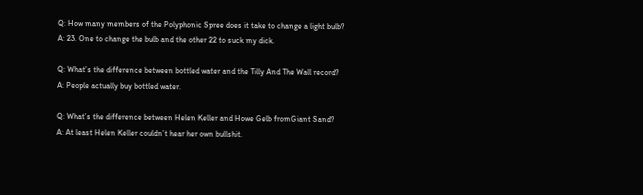Q: How many members of the Polyphonic Spree does it take to change a light bulb?
A: 23. One to change the bulb and the other 22 to suck my dick.

Q: What’s the difference between bottled water and the Tilly And The Wall record?
A: People actually buy bottled water.

Q: What’s the difference between Helen Keller and Howe Gelb fromGiant Sand?
A: At least Helen Keller couldn’t hear her own bullshit.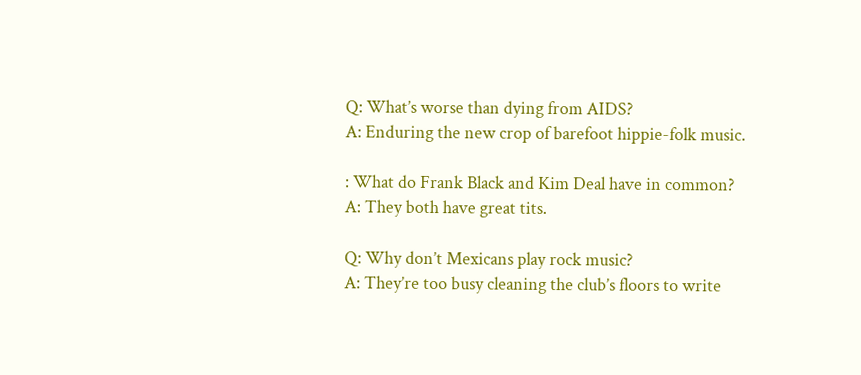Q: What’s worse than dying from AIDS?
A: Enduring the new crop of barefoot hippie-folk music.

: What do Frank Black and Kim Deal have in common?
A: They both have great tits.

Q: Why don’t Mexicans play rock music?
A: They’re too busy cleaning the club’s floors to write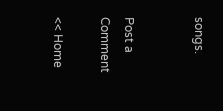songs.


Post a Comment

<< Home